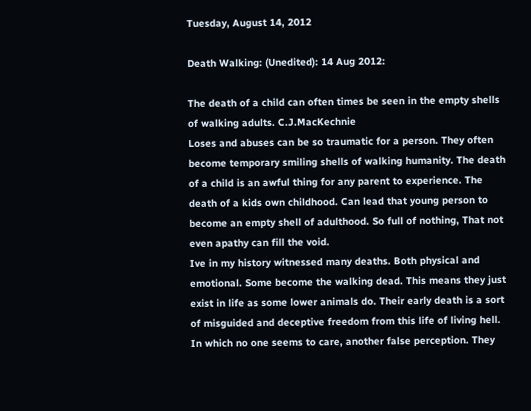Tuesday, August 14, 2012

Death Walking: (Unedited): 14 Aug 2012:

The death of a child can often times be seen in the empty shells of walking adults. C.J.MacKechnie
Loses and abuses can be so traumatic for a person. They often become temporary smiling shells of walking humanity. The death of a child is an awful thing for any parent to experience. The death of a kids own childhood. Can lead that young person to become an empty shell of adulthood. So full of nothing, That not even apathy can fill the void.
Ive in my history witnessed many deaths. Both physical and emotional. Some become the walking dead. This means they just exist in life as some lower animals do. Their early death is a sort of misguided and deceptive freedom from this life of living hell. In which no one seems to care, another false perception. They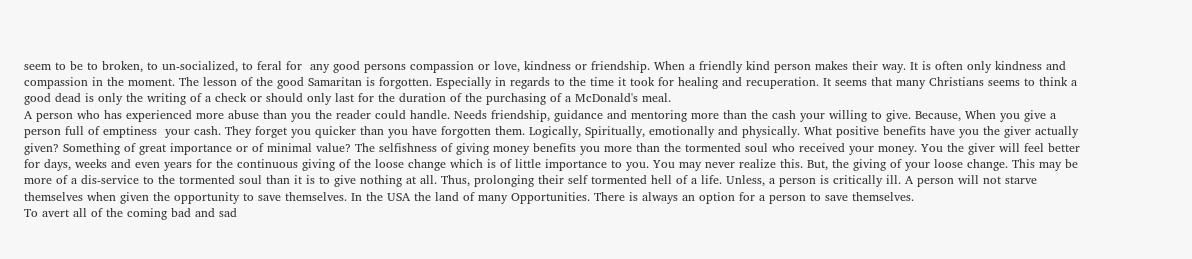seem to be to broken, to un-socialized, to feral for  any good persons compassion or love, kindness or friendship. When a friendly kind person makes their way. It is often only kindness and compassion in the moment. The lesson of the good Samaritan is forgotten. Especially in regards to the time it took for healing and recuperation. It seems that many Christians seems to think a good dead is only the writing of a check or should only last for the duration of the purchasing of a McDonald's meal.
A person who has experienced more abuse than you the reader could handle. Needs friendship, guidance and mentoring more than the cash your willing to give. Because, When you give a person full of emptiness  your cash. They forget you quicker than you have forgotten them. Logically, Spiritually, emotionally and physically. What positive benefits have you the giver actually given? Something of great importance or of minimal value? The selfishness of giving money benefits you more than the tormented soul who received your money. You the giver will feel better for days, weeks and even years for the continuous giving of the loose change which is of little importance to you. You may never realize this. But, the giving of your loose change. This may be more of a dis-service to the tormented soul than it is to give nothing at all. Thus, prolonging their self tormented hell of a life. Unless, a person is critically ill. A person will not starve themselves when given the opportunity to save themselves. In the USA the land of many Opportunities. There is always an option for a person to save themselves.
To avert all of the coming bad and sad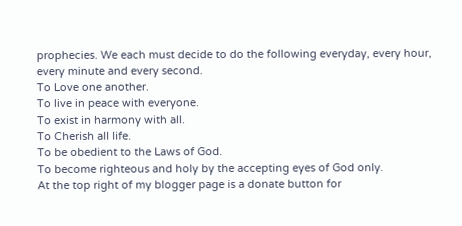prophecies. We each must decide to do the following everyday, every hour, every minute and every second.
To Love one another.
To live in peace with everyone.
To exist in harmony with all.
To Cherish all life.
To be obedient to the Laws of God.
To become righteous and holy by the accepting eyes of God only.
At the top right of my blogger page is a donate button for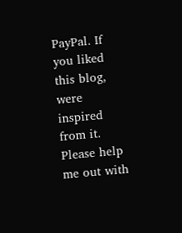PayPal. If you liked this blog, were inspired from it. Please help me out with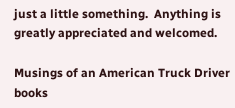just a little something.  Anything is greatly appreciated and welcomed.

Musings of an American Truck Driver books